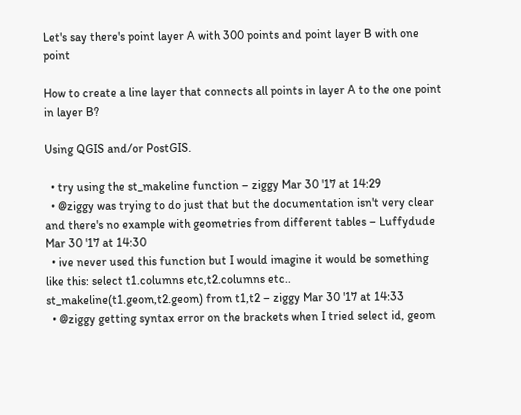Let's say there's point layer A with 300 points and point layer B with one point

How to create a line layer that connects all points in layer A to the one point in layer B?

Using QGIS and/or PostGIS.

  • try using the st_makeline function – ziggy Mar 30 '17 at 14:29
  • @ziggy was trying to do just that but the documentation isn't very clear and there's no example with geometries from different tables – Luffydude Mar 30 '17 at 14:30
  • ive never used this function but I would imagine it would be something like this: select t1.columns etc,t2.columns etc.. st_makeline(t1.geom,t2.geom) from t1,t2 – ziggy Mar 30 '17 at 14:33
  • @ziggy getting syntax error on the brackets when I tried select id, geom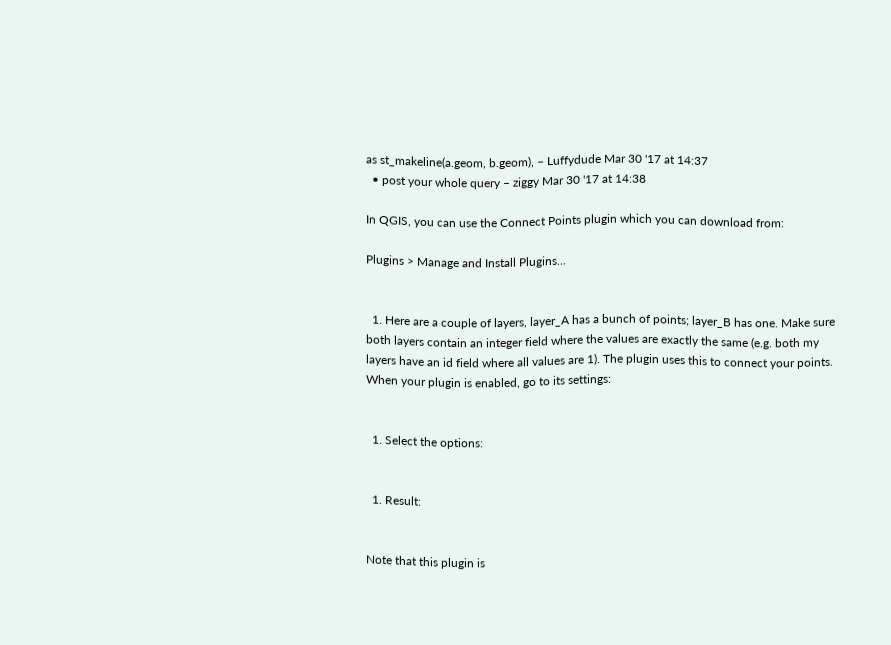as st_makeline(a.geom, b.geom), – Luffydude Mar 30 '17 at 14:37
  • post your whole query – ziggy Mar 30 '17 at 14:38

In QGIS, you can use the Connect Points plugin which you can download from:

Plugins > Manage and Install Plugins...


  1. Here are a couple of layers, layer_A has a bunch of points; layer_B has one. Make sure both layers contain an integer field where the values are exactly the same (e.g. both my layers have an id field where all values are 1). The plugin uses this to connect your points. When your plugin is enabled, go to its settings:


  1. Select the options:


  1. Result:


Note that this plugin is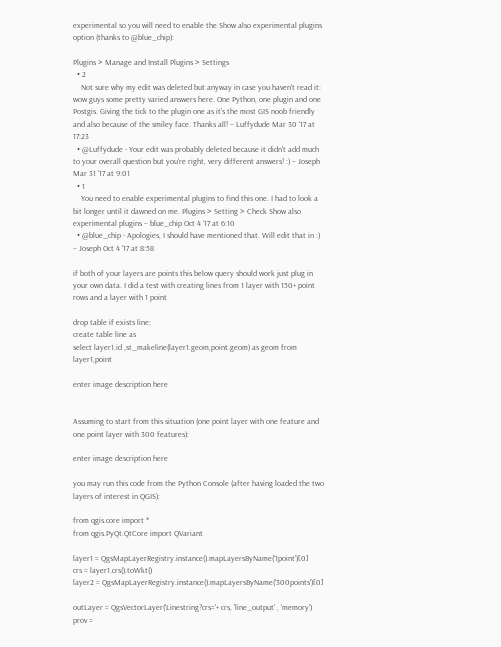experimental so you will need to enable the Show also experimental plugins option (thanks to @blue_chip):

Plugins > Manage and Install Plugins > Settings
  • 2
    Not sure why my edit was deleted but anyway in case you haven't read it: wow guys some pretty varied answers here. One Python, one plugin and one Postgis. Giving the tick to the plugin one as it's the most GIS noob friendly and also because of the smiley face. Thanks all! – Luffydude Mar 30 '17 at 17:23
  • @Luffydude - Your edit was probably deleted because it didn't add much to your overall question but you're right, very different answers! :) – Joseph Mar 31 '17 at 9:01
  • 1
    You need to enable experimental plugins to find this one. I had to look a bit longer until it dawned on me. Plugins > Setting > Check Show also experimental plugins – blue_chip Oct 4 '17 at 6:10
  • @blue_chip - Apologies, I should have mentioned that. Will edit that in :) – Joseph Oct 4 '17 at 8:58

if both of your layers are points this below query should work just plug in your own data. I did a test with creating lines from 1 layer with 150+ point rows and a layer with 1 point

drop table if exists line;
create table line as
select layer1.id ,st_makeline(layer1.geom,point.geom) as geom from layer1,point

enter image description here


Assuming to start from this situation (one point layer with one feature and one point layer with 300 features):

enter image description here

you may run this code from the Python Console (after having loaded the two layers of interest in QGIS):

from qgis.core import *
from qgis.PyQt.QtCore import QVariant

layer1 = QgsMapLayerRegistry.instance().mapLayersByName('1point')[0]
crs = layer1.crs().toWkt()
layer2 = QgsMapLayerRegistry.instance().mapLayersByName('300points')[0]

outLayer = QgsVectorLayer('Linestring?crs='+ crs, 'line_output' , 'memory')
prov =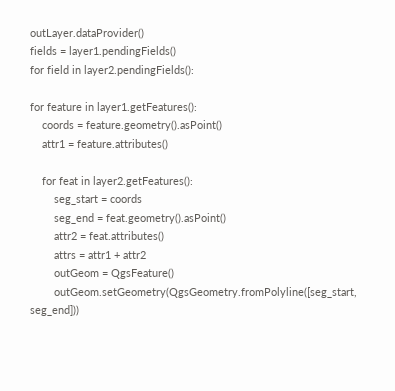outLayer.dataProvider()
fields = layer1.pendingFields()
for field in layer2.pendingFields():

for feature in layer1.getFeatures():
    coords = feature.geometry().asPoint()
    attr1 = feature.attributes()

    for feat in layer2.getFeatures():
        seg_start = coords
        seg_end = feat.geometry().asPoint()
        attr2 = feat.attributes()
        attrs = attr1 + attr2
        outGeom = QgsFeature()
        outGeom.setGeometry(QgsGeometry.fromPolyline([seg_start, seg_end]))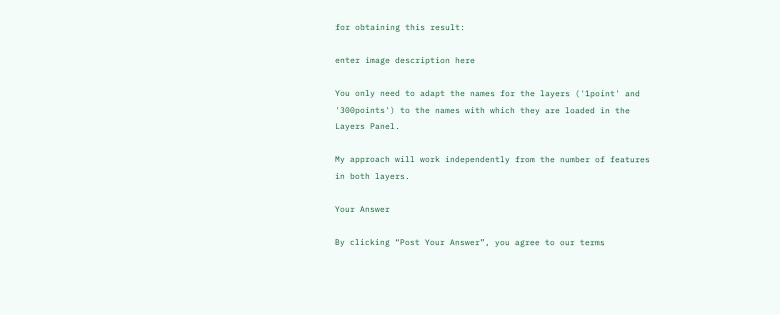for obtaining this result:

enter image description here

You only need to adapt the names for the layers ('1point' and '300points') to the names with which they are loaded in the Layers Panel.

My approach will work independently from the number of features in both layers.

Your Answer

By clicking “Post Your Answer”, you agree to our terms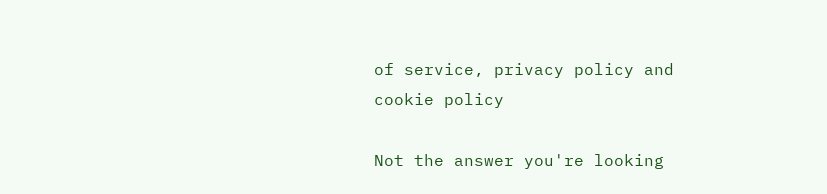of service, privacy policy and cookie policy

Not the answer you're looking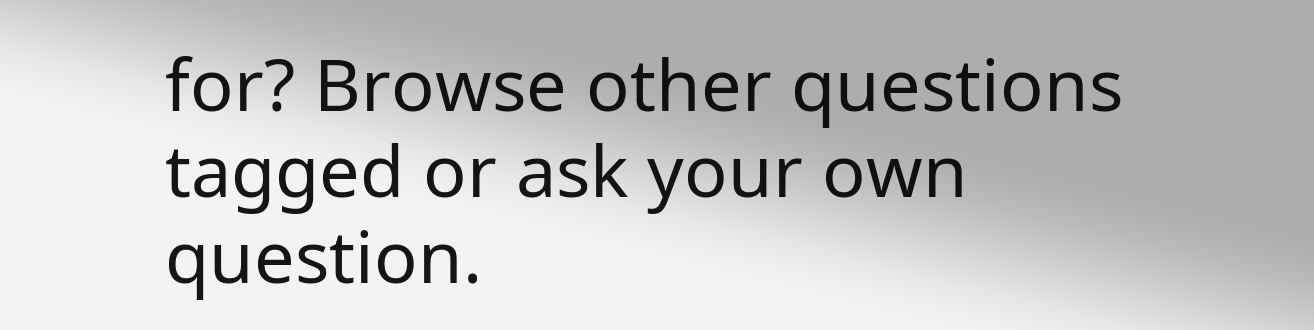for? Browse other questions tagged or ask your own question.